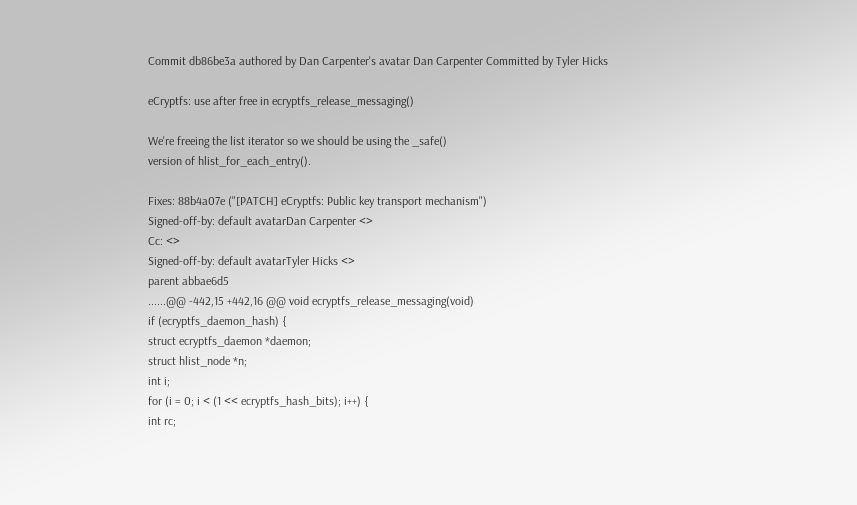Commit db86be3a authored by Dan Carpenter's avatar Dan Carpenter Committed by Tyler Hicks

eCryptfs: use after free in ecryptfs_release_messaging()

We're freeing the list iterator so we should be using the _safe()
version of hlist_for_each_entry().

Fixes: 88b4a07e ("[PATCH] eCryptfs: Public key transport mechanism")
Signed-off-by: default avatarDan Carpenter <>
Cc: <>
Signed-off-by: default avatarTyler Hicks <>
parent abbae6d5
......@@ -442,15 +442,16 @@ void ecryptfs_release_messaging(void)
if (ecryptfs_daemon_hash) {
struct ecryptfs_daemon *daemon;
struct hlist_node *n;
int i;
for (i = 0; i < (1 << ecryptfs_hash_bits); i++) {
int rc;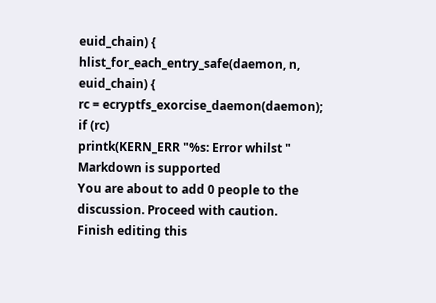euid_chain) {
hlist_for_each_entry_safe(daemon, n,
euid_chain) {
rc = ecryptfs_exorcise_daemon(daemon);
if (rc)
printk(KERN_ERR "%s: Error whilst "
Markdown is supported
You are about to add 0 people to the discussion. Proceed with caution.
Finish editing this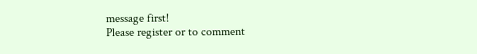message first!
Please register or to comment